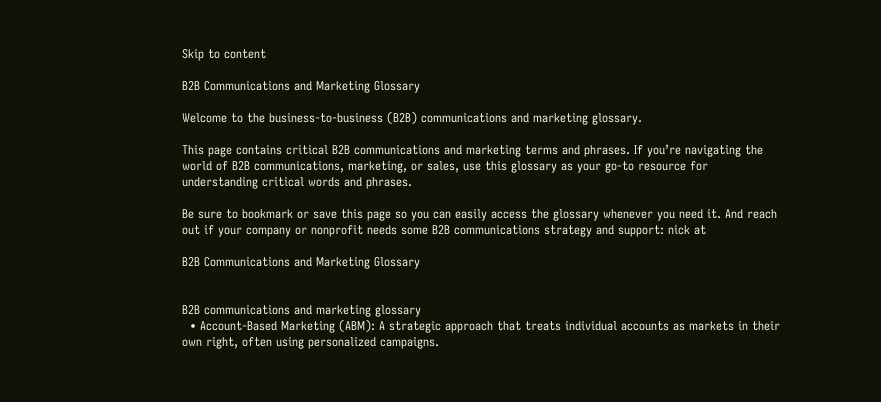Skip to content

B2B Communications and Marketing Glossary

Welcome to the business-to-business (B2B) communications and marketing glossary.

This page contains critical B2B communications and marketing terms and phrases. If you’re navigating the world of B2B communications, marketing, or sales, use this glossary as your go-to resource for understanding critical words and phrases.

Be sure to bookmark or save this page so you can easily access the glossary whenever you need it. And reach out if your company or nonprofit needs some B2B communications strategy and support: nick at

B2B Communications and Marketing Glossary


B2B communications and marketing glossary
  • Account-Based Marketing (ABM): A strategic approach that treats individual accounts as markets in their own right, often using personalized campaigns.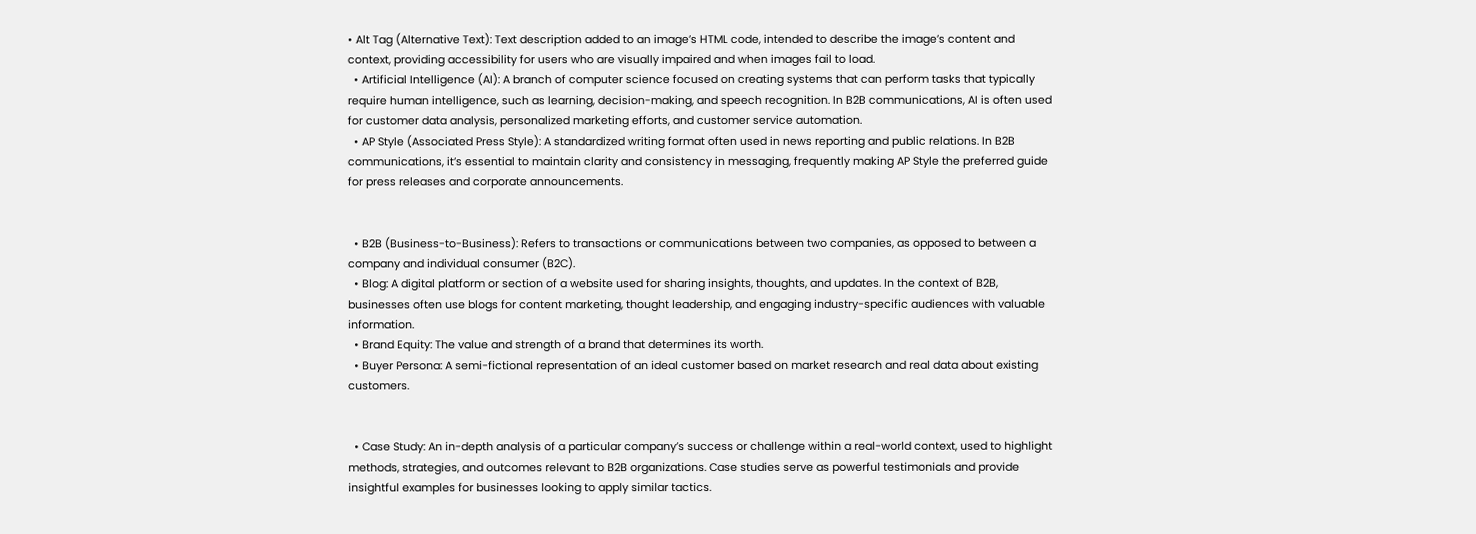• Alt Tag (Alternative Text): Text description added to an image’s HTML code, intended to describe the image’s content and context, providing accessibility for users who are visually impaired and when images fail to load.
  • Artificial Intelligence (AI): A branch of computer science focused on creating systems that can perform tasks that typically require human intelligence, such as learning, decision-making, and speech recognition. In B2B communications, AI is often used for customer data analysis, personalized marketing efforts, and customer service automation.
  • AP Style (Associated Press Style): A standardized writing format often used in news reporting and public relations. In B2B communications, it’s essential to maintain clarity and consistency in messaging, frequently making AP Style the preferred guide for press releases and corporate announcements.


  • B2B (Business-to-Business): Refers to transactions or communications between two companies, as opposed to between a company and individual consumer (B2C).
  • Blog: A digital platform or section of a website used for sharing insights, thoughts, and updates. In the context of B2B, businesses often use blogs for content marketing, thought leadership, and engaging industry-specific audiences with valuable information.
  • Brand Equity: The value and strength of a brand that determines its worth.
  • Buyer Persona: A semi-fictional representation of an ideal customer based on market research and real data about existing customers.


  • Case Study: An in-depth analysis of a particular company’s success or challenge within a real-world context, used to highlight methods, strategies, and outcomes relevant to B2B organizations. Case studies serve as powerful testimonials and provide insightful examples for businesses looking to apply similar tactics.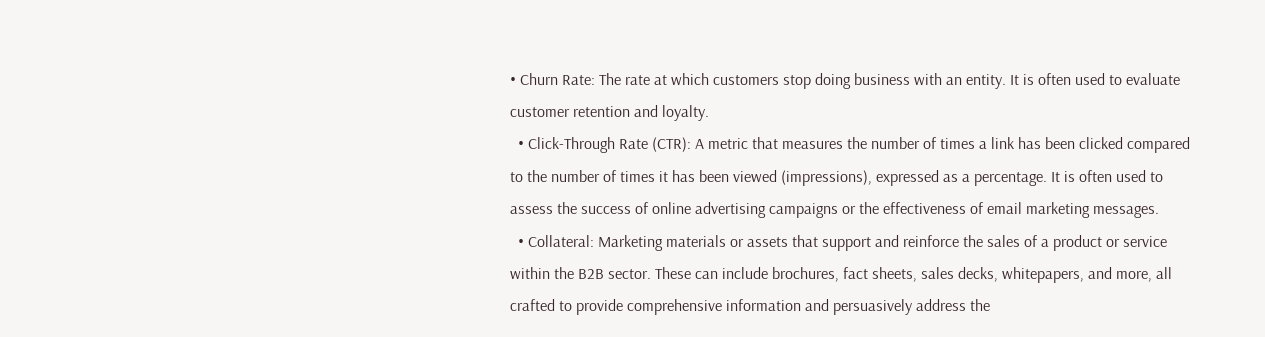• Churn Rate: The rate at which customers stop doing business with an entity. It is often used to evaluate customer retention and loyalty.
  • Click-Through Rate (CTR): A metric that measures the number of times a link has been clicked compared to the number of times it has been viewed (impressions), expressed as a percentage. It is often used to assess the success of online advertising campaigns or the effectiveness of email marketing messages.
  • Collateral: Marketing materials or assets that support and reinforce the sales of a product or service within the B2B sector. These can include brochures, fact sheets, sales decks, whitepapers, and more, all crafted to provide comprehensive information and persuasively address the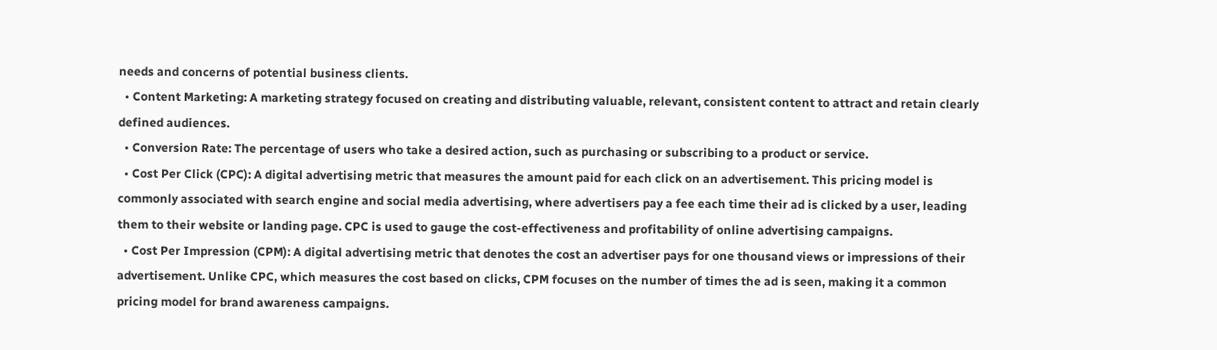needs and concerns of potential business clients.
  • Content Marketing: A marketing strategy focused on creating and distributing valuable, relevant, consistent content to attract and retain clearly defined audiences.
  • Conversion Rate: The percentage of users who take a desired action, such as purchasing or subscribing to a product or service.
  • Cost Per Click (CPC): A digital advertising metric that measures the amount paid for each click on an advertisement. This pricing model is commonly associated with search engine and social media advertising, where advertisers pay a fee each time their ad is clicked by a user, leading them to their website or landing page. CPC is used to gauge the cost-effectiveness and profitability of online advertising campaigns.
  • Cost Per Impression (CPM): A digital advertising metric that denotes the cost an advertiser pays for one thousand views or impressions of their advertisement. Unlike CPC, which measures the cost based on clicks, CPM focuses on the number of times the ad is seen, making it a common pricing model for brand awareness campaigns.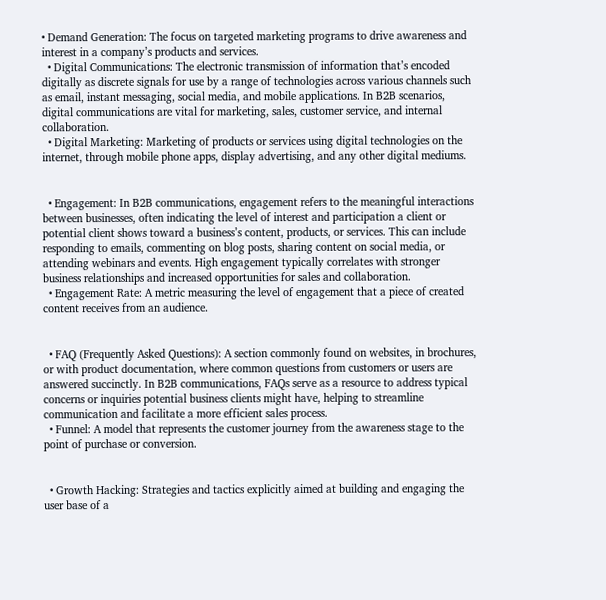• Demand Generation: The focus on targeted marketing programs to drive awareness and interest in a company’s products and services.
  • Digital Communications: The electronic transmission of information that’s encoded digitally as discrete signals for use by a range of technologies across various channels such as email, instant messaging, social media, and mobile applications. In B2B scenarios, digital communications are vital for marketing, sales, customer service, and internal collaboration.
  • Digital Marketing: Marketing of products or services using digital technologies on the internet, through mobile phone apps, display advertising, and any other digital mediums.


  • Engagement: In B2B communications, engagement refers to the meaningful interactions between businesses, often indicating the level of interest and participation a client or potential client shows toward a business’s content, products, or services. This can include responding to emails, commenting on blog posts, sharing content on social media, or attending webinars and events. High engagement typically correlates with stronger business relationships and increased opportunities for sales and collaboration.
  • Engagement Rate: A metric measuring the level of engagement that a piece of created content receives from an audience.


  • FAQ (Frequently Asked Questions): A section commonly found on websites, in brochures, or with product documentation, where common questions from customers or users are answered succinctly. In B2B communications, FAQs serve as a resource to address typical concerns or inquiries potential business clients might have, helping to streamline communication and facilitate a more efficient sales process.
  • Funnel: A model that represents the customer journey from the awareness stage to the point of purchase or conversion.


  • Growth Hacking: Strategies and tactics explicitly aimed at building and engaging the user base of a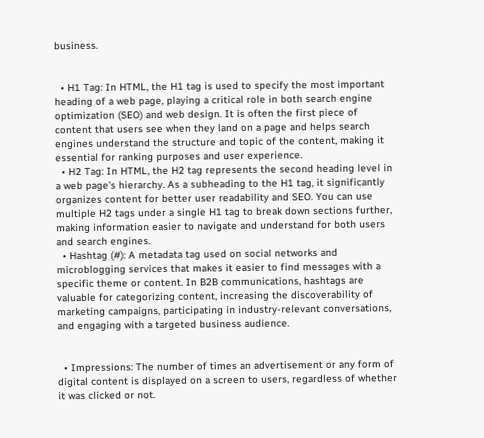business.


  • H1 Tag: In HTML, the H1 tag is used to specify the most important heading of a web page, playing a critical role in both search engine optimization (SEO) and web design. It is often the first piece of content that users see when they land on a page and helps search engines understand the structure and topic of the content, making it essential for ranking purposes and user experience.
  • H2 Tag: In HTML, the H2 tag represents the second heading level in a web page’s hierarchy. As a subheading to the H1 tag, it significantly organizes content for better user readability and SEO. You can use multiple H2 tags under a single H1 tag to break down sections further, making information easier to navigate and understand for both users and search engines.
  • Hashtag (#): A metadata tag used on social networks and microblogging services that makes it easier to find messages with a specific theme or content. In B2B communications, hashtags are valuable for categorizing content, increasing the discoverability of marketing campaigns, participating in industry-relevant conversations, and engaging with a targeted business audience.


  • Impressions: The number of times an advertisement or any form of digital content is displayed on a screen to users, regardless of whether it was clicked or not.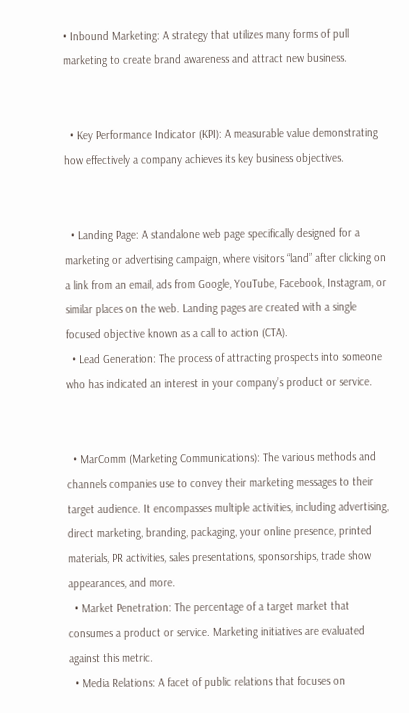• Inbound Marketing: A strategy that utilizes many forms of pull marketing to create brand awareness and attract new business.


  • Key Performance Indicator (KPI): A measurable value demonstrating how effectively a company achieves its key business objectives.


  • Landing Page: A standalone web page specifically designed for a marketing or advertising campaign, where visitors “land” after clicking on a link from an email, ads from Google, YouTube, Facebook, Instagram, or similar places on the web. Landing pages are created with a single focused objective known as a call to action (CTA).
  • Lead Generation: The process of attracting prospects into someone who has indicated an interest in your company’s product or service.


  • MarComm (Marketing Communications): The various methods and channels companies use to convey their marketing messages to their target audience. It encompasses multiple activities, including advertising, direct marketing, branding, packaging, your online presence, printed materials, PR activities, sales presentations, sponsorships, trade show appearances, and more.
  • Market Penetration: The percentage of a target market that consumes a product or service. Marketing initiatives are evaluated against this metric.
  • Media Relations: A facet of public relations that focuses on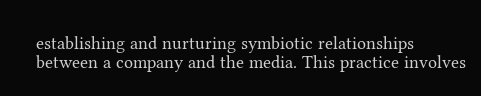establishing and nurturing symbiotic relationships between a company and the media. This practice involves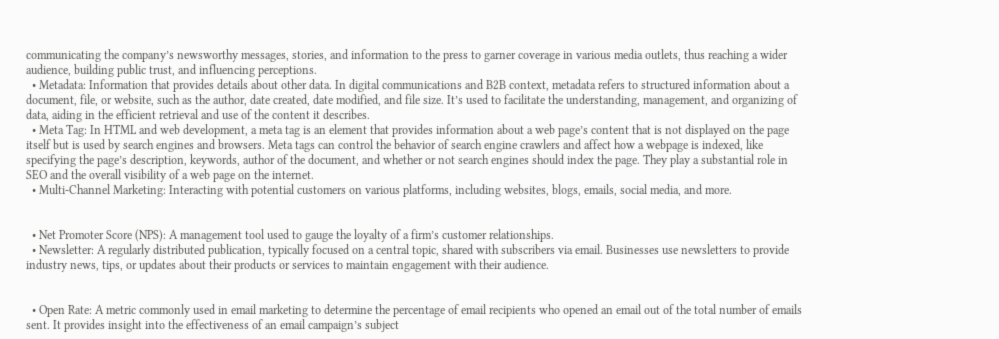communicating the company’s newsworthy messages, stories, and information to the press to garner coverage in various media outlets, thus reaching a wider audience, building public trust, and influencing perceptions.
  • Metadata: Information that provides details about other data. In digital communications and B2B context, metadata refers to structured information about a document, file, or website, such as the author, date created, date modified, and file size. It’s used to facilitate the understanding, management, and organizing of data, aiding in the efficient retrieval and use of the content it describes.
  • Meta Tag: In HTML and web development, a meta tag is an element that provides information about a web page’s content that is not displayed on the page itself but is used by search engines and browsers. Meta tags can control the behavior of search engine crawlers and affect how a webpage is indexed, like specifying the page’s description, keywords, author of the document, and whether or not search engines should index the page. They play a substantial role in SEO and the overall visibility of a web page on the internet.
  • Multi-Channel Marketing: Interacting with potential customers on various platforms, including websites, blogs, emails, social media, and more.


  • Net Promoter Score (NPS): A management tool used to gauge the loyalty of a firm’s customer relationships.
  • Newsletter: A regularly distributed publication, typically focused on a central topic, shared with subscribers via email. Businesses use newsletters to provide industry news, tips, or updates about their products or services to maintain engagement with their audience.


  • Open Rate: A metric commonly used in email marketing to determine the percentage of email recipients who opened an email out of the total number of emails sent. It provides insight into the effectiveness of an email campaign’s subject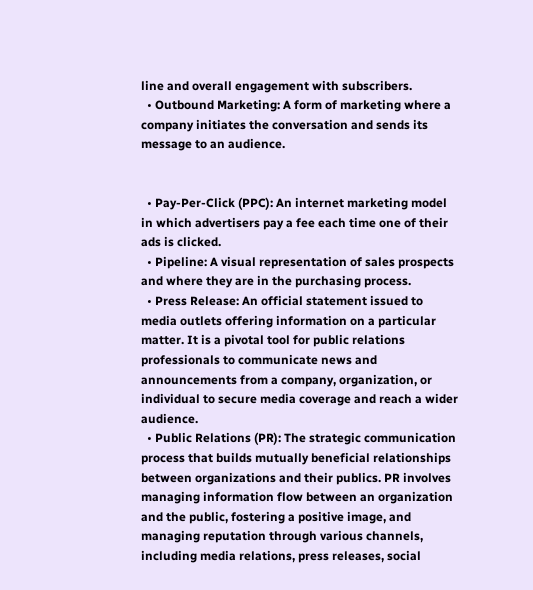line and overall engagement with subscribers.
  • Outbound Marketing: A form of marketing where a company initiates the conversation and sends its message to an audience.


  • Pay-Per-Click (PPC): An internet marketing model in which advertisers pay a fee each time one of their ads is clicked.
  • Pipeline: A visual representation of sales prospects and where they are in the purchasing process.
  • Press Release: An official statement issued to media outlets offering information on a particular matter. It is a pivotal tool for public relations professionals to communicate news and announcements from a company, organization, or individual to secure media coverage and reach a wider audience.
  • Public Relations (PR): The strategic communication process that builds mutually beneficial relationships between organizations and their publics. PR involves managing information flow between an organization and the public, fostering a positive image, and managing reputation through various channels, including media relations, press releases, social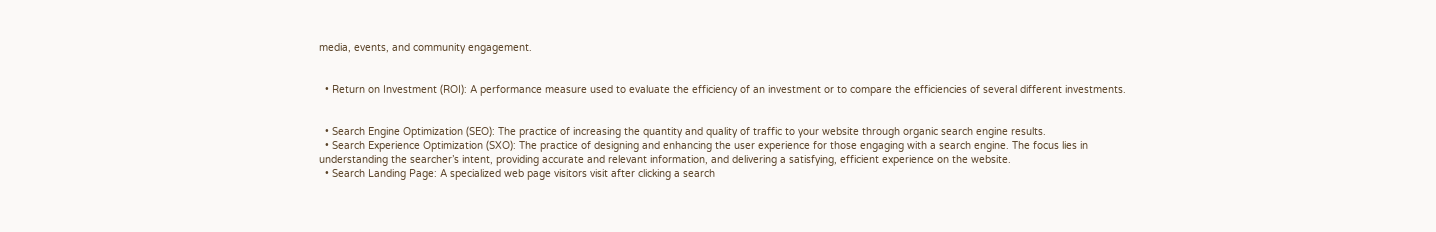media, events, and community engagement.


  • Return on Investment (ROI): A performance measure used to evaluate the efficiency of an investment or to compare the efficiencies of several different investments.


  • Search Engine Optimization (SEO): The practice of increasing the quantity and quality of traffic to your website through organic search engine results.
  • Search Experience Optimization (SXO): The practice of designing and enhancing the user experience for those engaging with a search engine. The focus lies in understanding the searcher’s intent, providing accurate and relevant information, and delivering a satisfying, efficient experience on the website.
  • Search Landing Page: A specialized web page visitors visit after clicking a search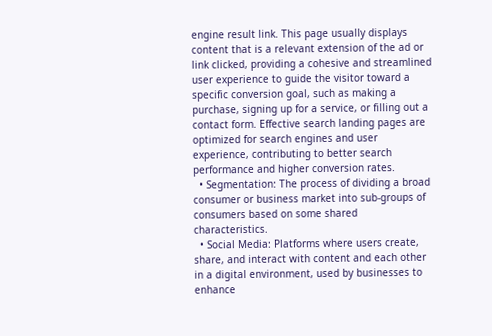engine result link. This page usually displays content that is a relevant extension of the ad or link clicked, providing a cohesive and streamlined user experience to guide the visitor toward a specific conversion goal, such as making a purchase, signing up for a service, or filling out a contact form. Effective search landing pages are optimized for search engines and user experience, contributing to better search performance and higher conversion rates.
  • Segmentation: The process of dividing a broad consumer or business market into sub-groups of consumers based on some shared characteristics.
  • Social Media: Platforms where users create, share, and interact with content and each other in a digital environment, used by businesses to enhance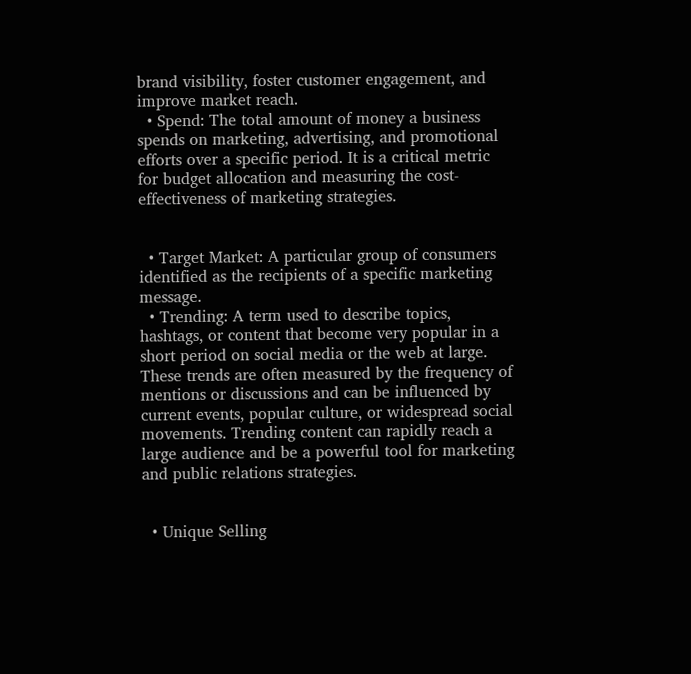brand visibility, foster customer engagement, and improve market reach.
  • Spend: The total amount of money a business spends on marketing, advertising, and promotional efforts over a specific period. It is a critical metric for budget allocation and measuring the cost-effectiveness of marketing strategies.


  • Target Market: A particular group of consumers identified as the recipients of a specific marketing message.
  • Trending: A term used to describe topics, hashtags, or content that become very popular in a short period on social media or the web at large. These trends are often measured by the frequency of mentions or discussions and can be influenced by current events, popular culture, or widespread social movements. Trending content can rapidly reach a large audience and be a powerful tool for marketing and public relations strategies.


  • Unique Selling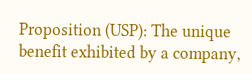Proposition (USP): The unique benefit exhibited by a company,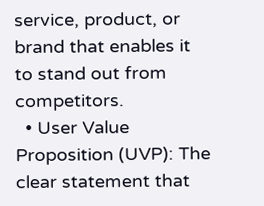service, product, or brand that enables it to stand out from competitors.
  • User Value Proposition (UVP): The clear statement that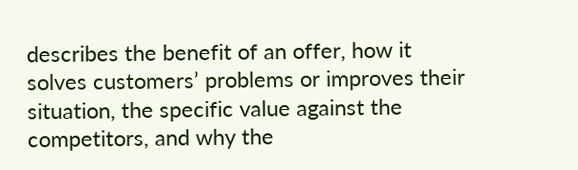describes the benefit of an offer, how it solves customers’ problems or improves their situation, the specific value against the competitors, and why the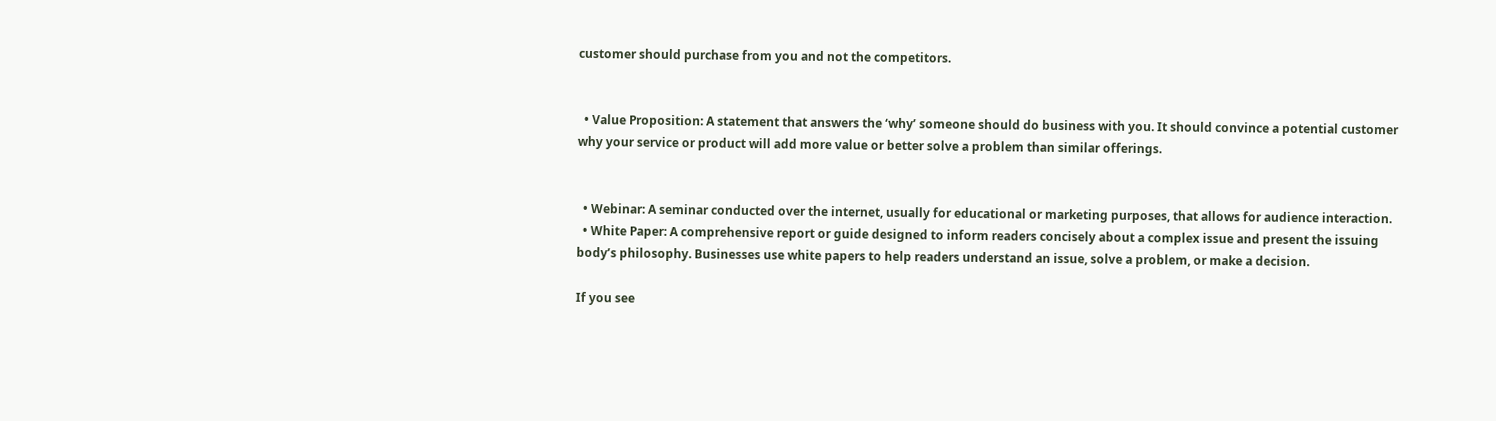customer should purchase from you and not the competitors.


  • Value Proposition: A statement that answers the ‘why’ someone should do business with you. It should convince a potential customer why your service or product will add more value or better solve a problem than similar offerings.


  • Webinar: A seminar conducted over the internet, usually for educational or marketing purposes, that allows for audience interaction.
  • White Paper: A comprehensive report or guide designed to inform readers concisely about a complex issue and present the issuing body’s philosophy. Businesses use white papers to help readers understand an issue, solve a problem, or make a decision.

If you see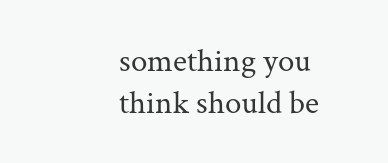something you think should be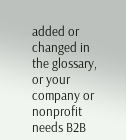added or changed in the glossary, or your company or nonprofit needs B2B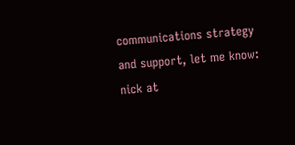communications strategy and support, let me know: nick at